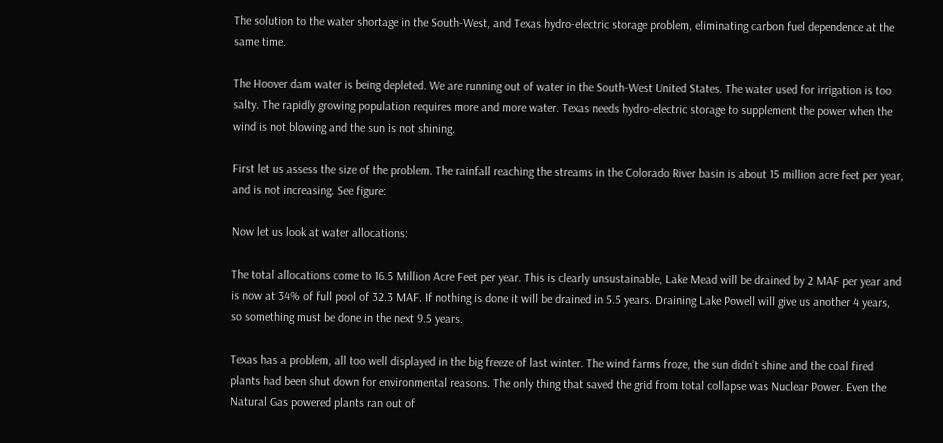The solution to the water shortage in the South-West, and Texas hydro-electric storage problem, eliminating carbon fuel dependence at the same time.

The Hoover dam water is being depleted. We are running out of water in the South-West United States. The water used for irrigation is too salty. The rapidly growing population requires more and more water. Texas needs hydro-electric storage to supplement the power when the wind is not blowing and the sun is not shining.

First let us assess the size of the problem. The rainfall reaching the streams in the Colorado River basin is about 15 million acre feet per year, and is not increasing. See figure:

Now let us look at water allocations:

The total allocations come to 16.5 Million Acre Feet per year. This is clearly unsustainable, Lake Mead will be drained by 2 MAF per year and is now at 34% of full pool of 32.3 MAF. If nothing is done it will be drained in 5.5 years. Draining Lake Powell will give us another 4 years, so something must be done in the next 9.5 years.

Texas has a problem, all too well displayed in the big freeze of last winter. The wind farms froze, the sun didn’t shine and the coal fired plants had been shut down for environmental reasons. The only thing that saved the grid from total collapse was Nuclear Power. Even the Natural Gas powered plants ran out of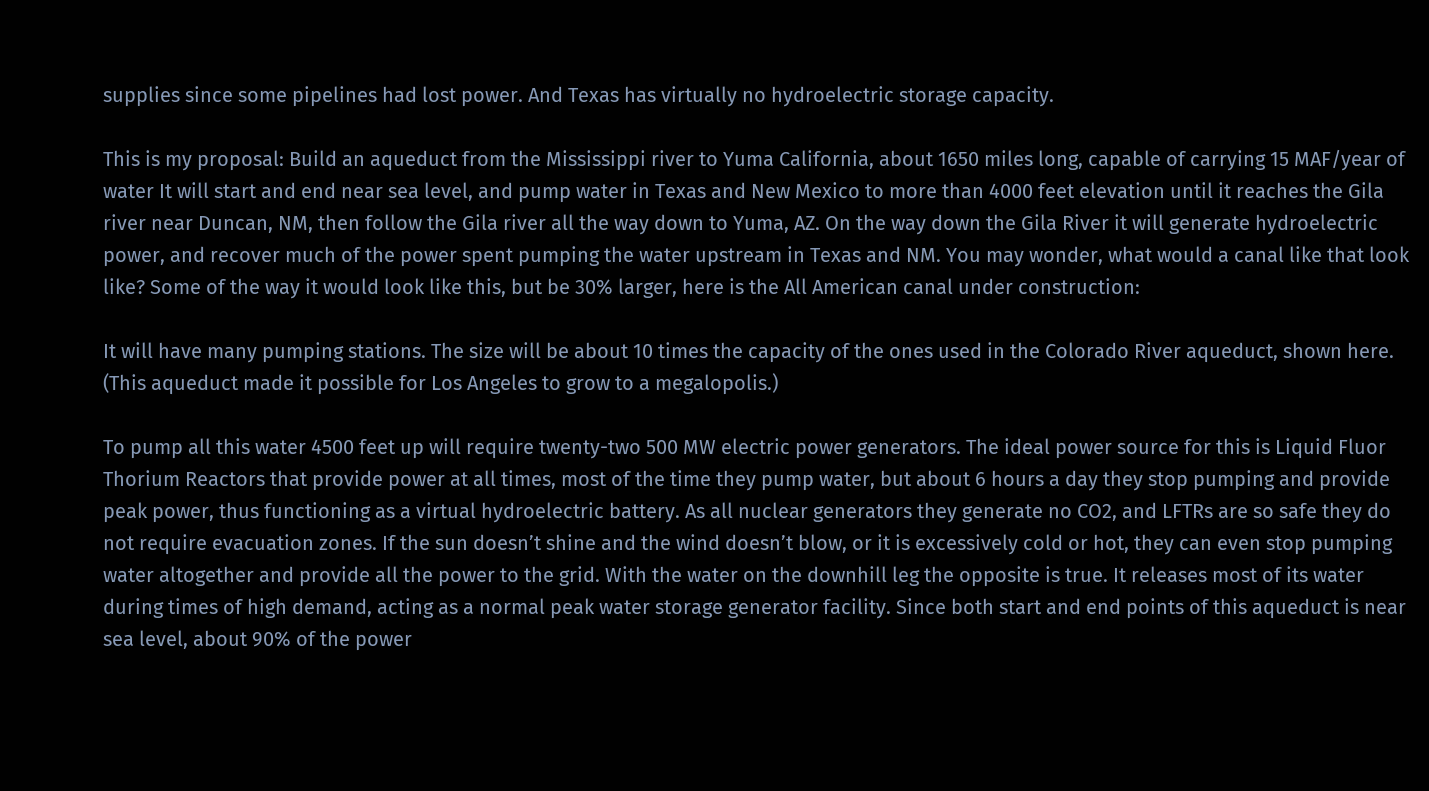supplies since some pipelines had lost power. And Texas has virtually no hydroelectric storage capacity.

This is my proposal: Build an aqueduct from the Mississippi river to Yuma California, about 1650 miles long, capable of carrying 15 MAF/year of water It will start and end near sea level, and pump water in Texas and New Mexico to more than 4000 feet elevation until it reaches the Gila river near Duncan, NM, then follow the Gila river all the way down to Yuma, AZ. On the way down the Gila River it will generate hydroelectric power, and recover much of the power spent pumping the water upstream in Texas and NM. You may wonder, what would a canal like that look like? Some of the way it would look like this, but be 30% larger, here is the All American canal under construction:

It will have many pumping stations. The size will be about 10 times the capacity of the ones used in the Colorado River aqueduct, shown here. (This aqueduct made it possible for Los Angeles to grow to a megalopolis.)

To pump all this water 4500 feet up will require twenty-two 500 MW electric power generators. The ideal power source for this is Liquid Fluor Thorium Reactors that provide power at all times, most of the time they pump water, but about 6 hours a day they stop pumping and provide peak power, thus functioning as a virtual hydroelectric battery. As all nuclear generators they generate no CO2, and LFTRs are so safe they do not require evacuation zones. If the sun doesn’t shine and the wind doesn’t blow, or it is excessively cold or hot, they can even stop pumping water altogether and provide all the power to the grid. With the water on the downhill leg the opposite is true. It releases most of its water during times of high demand, acting as a normal peak water storage generator facility. Since both start and end points of this aqueduct is near sea level, about 90% of the power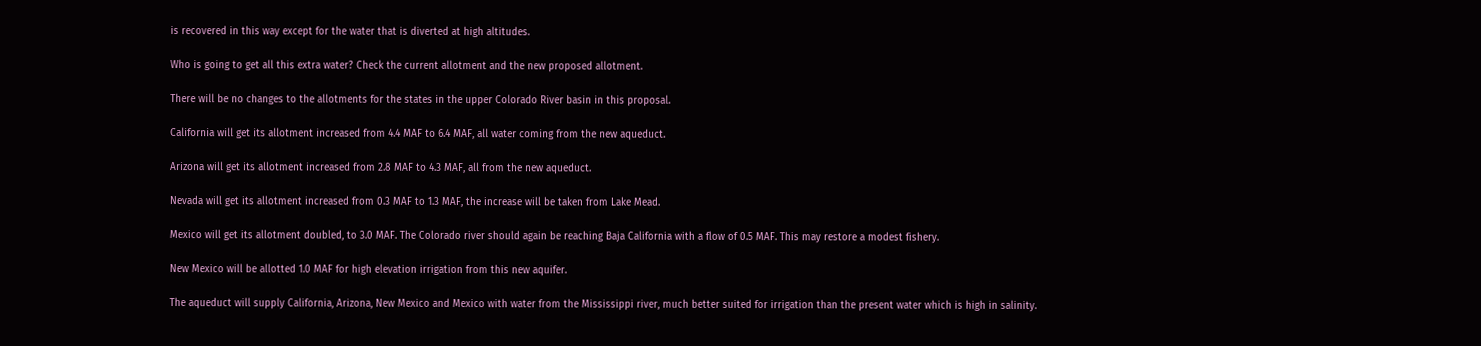is recovered in this way except for the water that is diverted at high altitudes.

Who is going to get all this extra water? Check the current allotment and the new proposed allotment.

There will be no changes to the allotments for the states in the upper Colorado River basin in this proposal.

California will get its allotment increased from 4.4 MAF to 6.4 MAF, all water coming from the new aqueduct.

Arizona will get its allotment increased from 2.8 MAF to 4.3 MAF, all from the new aqueduct.

Nevada will get its allotment increased from 0.3 MAF to 1.3 MAF, the increase will be taken from Lake Mead.

Mexico will get its allotment doubled, to 3.0 MAF. The Colorado river should again be reaching Baja California with a flow of 0.5 MAF. This may restore a modest fishery.

New Mexico will be allotted 1.0 MAF for high elevation irrigation from this new aquifer.

The aqueduct will supply California, Arizona, New Mexico and Mexico with water from the Mississippi river, much better suited for irrigation than the present water which is high in salinity.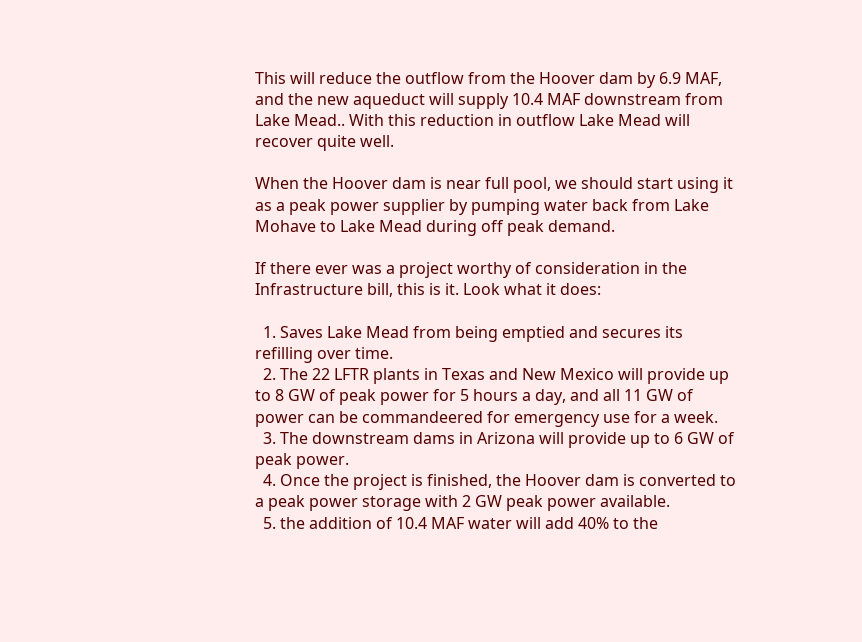This will reduce the outflow from the Hoover dam by 6.9 MAF, and the new aqueduct will supply 10.4 MAF downstream from Lake Mead.. With this reduction in outflow Lake Mead will recover quite well.

When the Hoover dam is near full pool, we should start using it as a peak power supplier by pumping water back from Lake Mohave to Lake Mead during off peak demand.

If there ever was a project worthy of consideration in the Infrastructure bill, this is it. Look what it does:

  1. Saves Lake Mead from being emptied and secures its refilling over time.
  2. The 22 LFTR plants in Texas and New Mexico will provide up to 8 GW of peak power for 5 hours a day, and all 11 GW of power can be commandeered for emergency use for a week.
  3. The downstream dams in Arizona will provide up to 6 GW of peak power.
  4. Once the project is finished, the Hoover dam is converted to a peak power storage with 2 GW peak power available.
  5. the addition of 10.4 MAF water will add 40% to the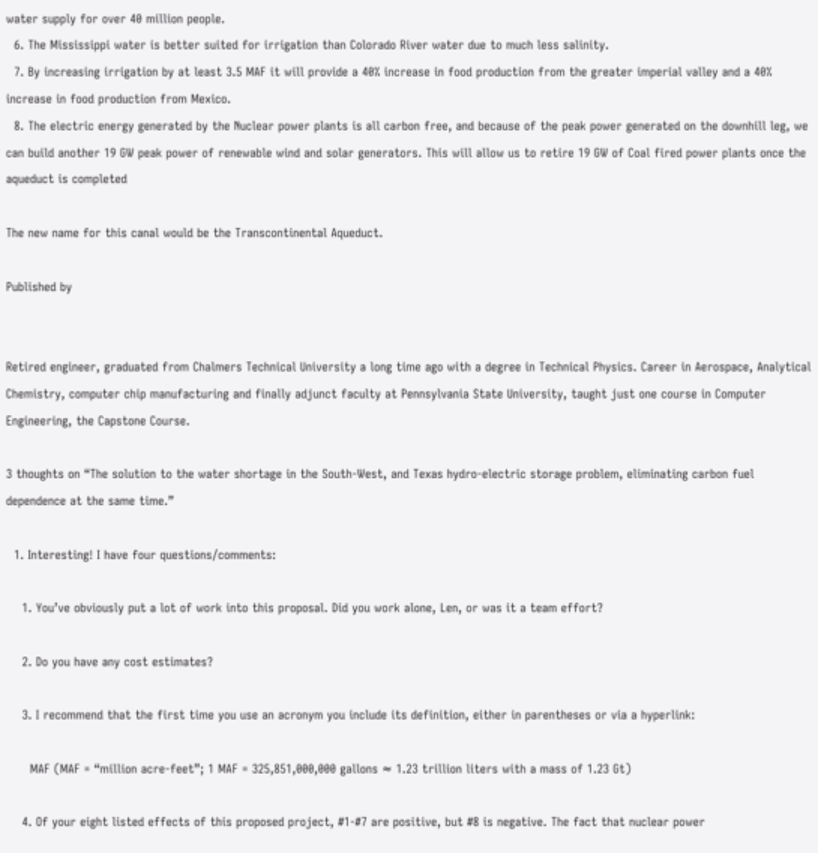water supply for over 40 million people.
  6. The Mississippi water is better suited for irrigation than Colorado River water due to much less salinity.
  7. By increasing irrigation by at least 3.5 MAF it will provide a 40% increase in food production from the greater imperial valley and a 40% increase in food production from Mexico.
  8. The electric energy generated by the Nuclear power plants is all carbon free, and because of the peak power generated on the downhill leg, we can build another 19 GW peak power of renewable wind and solar generators. This will allow us to retire 19 GW of Coal fired power plants once the aqueduct is completed

The new name for this canal would be the Transcontinental Aqueduct.

Published by


Retired engineer, graduated from Chalmers Technical University a long time ago with a degree in Technical Physics. Career in Aerospace, Analytical Chemistry, computer chip manufacturing and finally adjunct faculty at Pennsylvania State University, taught just one course in Computer Engineering, the Capstone Course.

3 thoughts on “The solution to the water shortage in the South-West, and Texas hydro-electric storage problem, eliminating carbon fuel dependence at the same time.”

  1. Interesting! I have four questions/comments:

    1. You’ve obviously put a lot of work into this proposal. Did you work alone, Len, or was it a team effort?

    2. Do you have any cost estimates?

    3. I recommend that the first time you use an acronym you include its definition, either in parentheses or via a hyperlink:

      MAF (MAF = “million acre-feet”; 1 MAF = 325,851,000,000 gallons ≈ 1.23 trillion liters with a mass of 1.23 Gt)

    4. Of your eight listed effects of this proposed project, #1-#7 are positive, but #8 is negative. The fact that nuclear power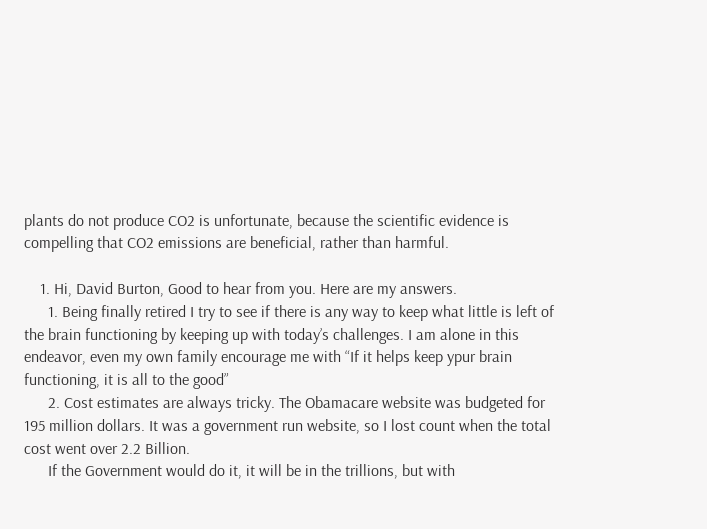plants do not produce CO2 is unfortunate, because the scientific evidence is compelling that CO2 emissions are beneficial, rather than harmful.

    1. Hi, David Burton, Good to hear from you. Here are my answers.
      1. Being finally retired I try to see if there is any way to keep what little is left of the brain functioning by keeping up with today’s challenges. I am alone in this endeavor, even my own family encourage me with “If it helps keep ypur brain functioning, it is all to the good”
      2. Cost estimates are always tricky. The Obamacare website was budgeted for 195 million dollars. It was a government run website, so I lost count when the total cost went over 2.2 Billion.
      If the Government would do it, it will be in the trillions, but with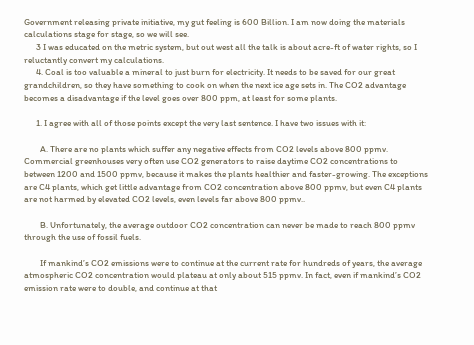Government releasing private initiative, my gut feeling is 600 Billion. I am now doing the materials calculations stage for stage, so we will see.
      3 I was educated on the metric system, but out west all the talk is about acre-ft of water rights, so I reluctantly convert my calculations.
      4. Coal is too valuable a mineral to just burn for electricity. It needs to be saved for our great grandchildren, so they have something to cook on when the next ice age sets in. The CO2 advantage becomes a disadvantage if the level goes over 800 ppm, at least for some plants.

      1. I agree with all of those points except the very last sentence. I have two issues with it:

        A. There are no plants which suffer any negative effects from CO2 levels above 800 ppmv. Commercial greenhouses very often use CO2 generators to raise daytime CO2 concentrations to between 1200 and 1500 ppmv, because it makes the plants healthier and faster-growing. The exceptions are C4 plants, which get little advantage from CO2 concentration above 800 ppmv, but even C4 plants are not harmed by elevated CO2 levels, even levels far above 800 ppmv..

        B. Unfortunately, the average outdoor CO2 concentration can never be made to reach 800 ppmv through the use of fossil fuels.

        If mankind’s CO2 emissions were to continue at the current rate for hundreds of years, the average atmospheric CO2 concentration would plateau at only about 515 ppmv. In fact, even if mankind’s CO2 emission rate were to double, and continue at that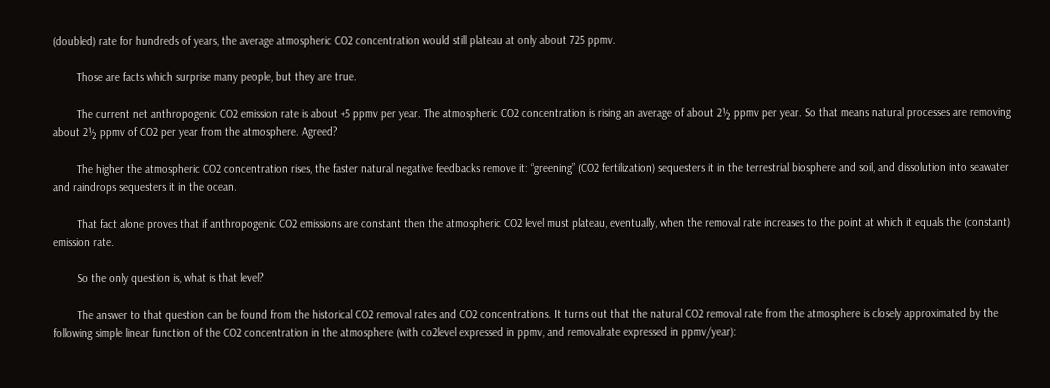(doubled) rate for hundreds of years, the average atmospheric CO2 concentration would still plateau at only about 725 ppmv.

        Those are facts which surprise many people, but they are true.

        The current net anthropogenic CO2 emission rate is about +5 ppmv per year. The atmospheric CO2 concentration is rising an average of about 2½ ppmv per year. So that means natural processes are removing about 2½ ppmv of CO2 per year from the atmosphere. Agreed?

        The higher the atmospheric CO2 concentration rises, the faster natural negative feedbacks remove it: “greening” (CO2 fertilization) sequesters it in the terrestrial biosphere and soil, and dissolution into seawater and raindrops sequesters it in the ocean.

        That fact alone proves that if anthropogenic CO2 emissions are constant then the atmospheric CO2 level must plateau, eventually, when the removal rate increases to the point at which it equals the (constant) emission rate.

        So the only question is, what is that level?

        The answer to that question can be found from the historical CO2 removal rates and CO2 concentrations. It turns out that the natural CO2 removal rate from the atmosphere is closely approximated by the following simple linear function of the CO2 concentration in the atmosphere (with co2level expressed in ppmv, and removalrate expressed in ppmv/year):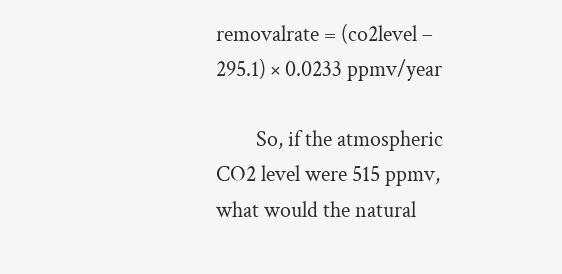removalrate = (co2level – 295.1) × 0.0233 ppmv/year

        So, if the atmospheric CO2 level were 515 ppmv, what would the natural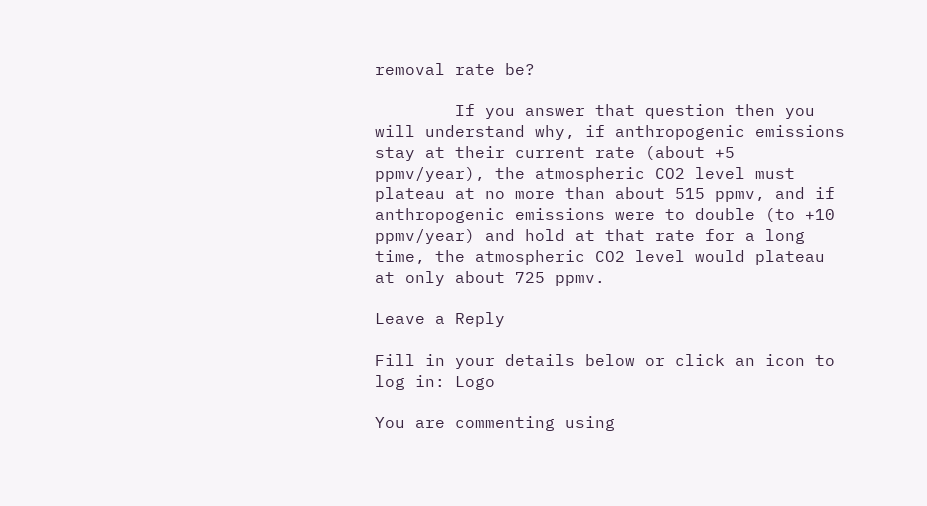removal rate be?

        If you answer that question then you will understand why, if anthropogenic emissions stay at their current rate (about +5 ppmv/year), the atmospheric CO2 level must plateau at no more than about 515 ppmv, and if anthropogenic emissions were to double (to +10 ppmv/year) and hold at that rate for a long time, the atmospheric CO2 level would plateau at only about 725 ppmv.

Leave a Reply

Fill in your details below or click an icon to log in: Logo

You are commenting using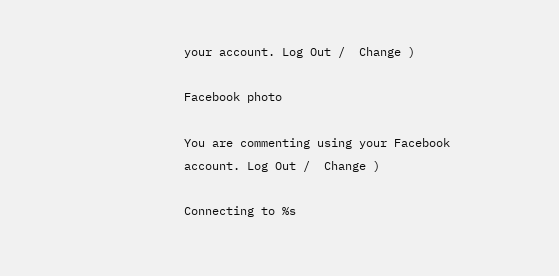your account. Log Out /  Change )

Facebook photo

You are commenting using your Facebook account. Log Out /  Change )

Connecting to %s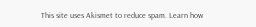This site uses Akismet to reduce spam. Learn how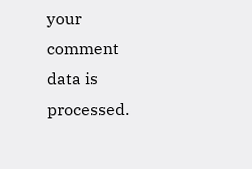your comment data is processed.